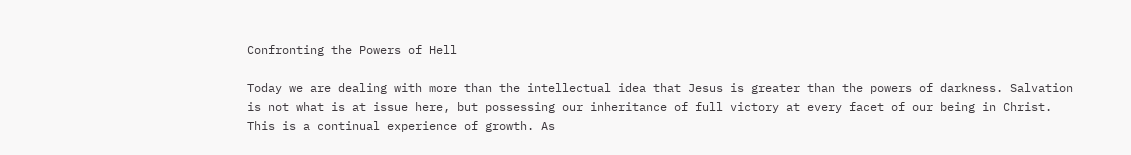Confronting the Powers of Hell

Today we are dealing with more than the intellectual idea that Jesus is greater than the powers of darkness. Salvation is not what is at issue here, but possessing our inheritance of full victory at every facet of our being in Christ. This is a continual experience of growth. As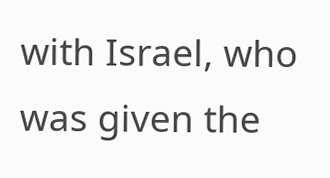with Israel, who was given the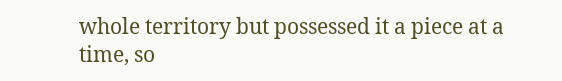whole territory but possessed it a piece at a time, so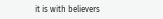it is with believers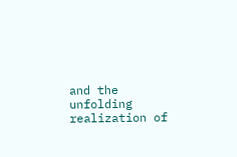and the unfolding realization of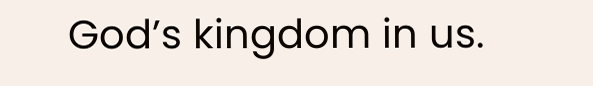God’s kingdom in us.